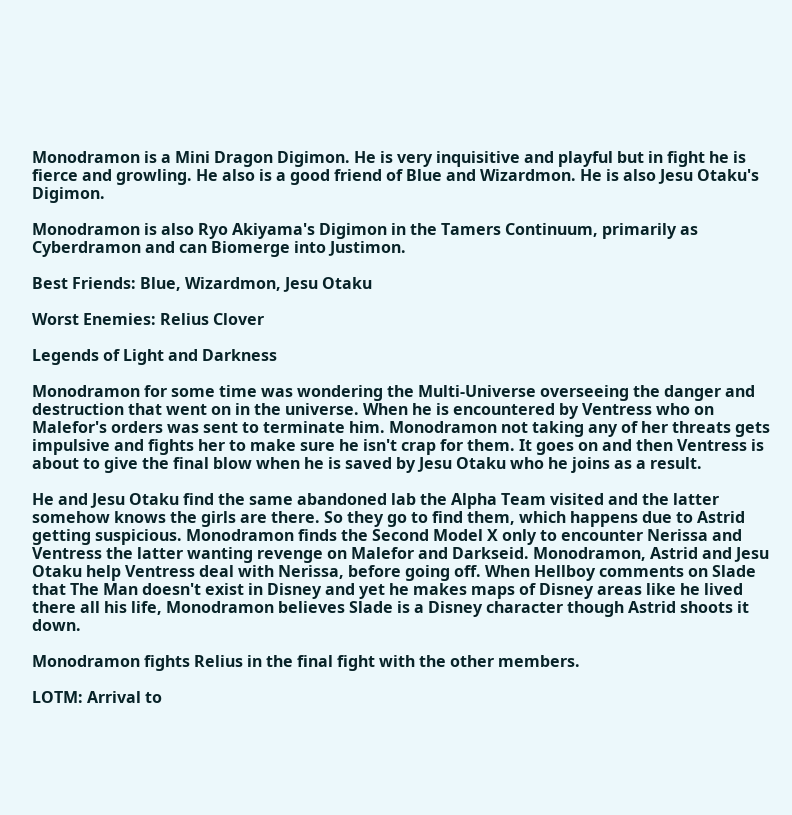Monodramon is a Mini Dragon Digimon. He is very inquisitive and playful but in fight he is fierce and growling. He also is a good friend of Blue and Wizardmon. He is also Jesu Otaku's Digimon.

Monodramon is also Ryo Akiyama's Digimon in the Tamers Continuum, primarily as Cyberdramon and can Biomerge into Justimon.

Best Friends: Blue, Wizardmon, Jesu Otaku

Worst Enemies: Relius Clover

Legends of Light and Darkness

Monodramon for some time was wondering the Multi-Universe overseeing the danger and destruction that went on in the universe. When he is encountered by Ventress who on Malefor's orders was sent to terminate him. Monodramon not taking any of her threats gets impulsive and fights her to make sure he isn't crap for them. It goes on and then Ventress is about to give the final blow when he is saved by Jesu Otaku who he joins as a result.

He and Jesu Otaku find the same abandoned lab the Alpha Team visited and the latter somehow knows the girls are there. So they go to find them, which happens due to Astrid getting suspicious. Monodramon finds the Second Model X only to encounter Nerissa and Ventress the latter wanting revenge on Malefor and Darkseid. Monodramon, Astrid and Jesu Otaku help Ventress deal with Nerissa, before going off. When Hellboy comments on Slade that The Man doesn't exist in Disney and yet he makes maps of Disney areas like he lived there all his life, Monodramon believes Slade is a Disney character though Astrid shoots it down.

Monodramon fights Relius in the final fight with the other members.

LOTM: Arrival to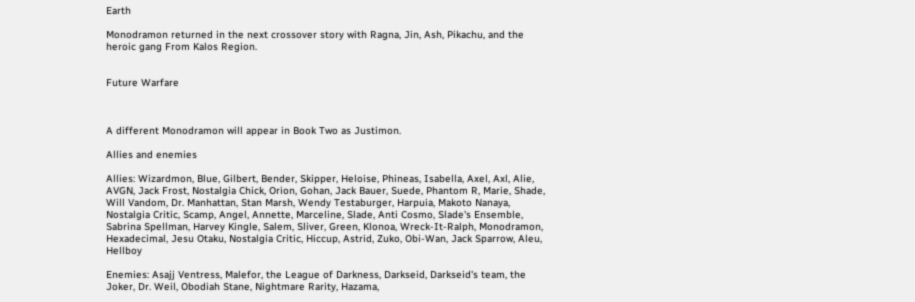Earth

Monodramon returned in the next crossover story with Ragna, Jin, Ash, Pikachu, and the heroic gang From Kalos Region.


Future Warfare



A different Monodramon will appear in Book Two as Justimon.

Allies and enemies

Allies: Wizardmon, Blue, Gilbert, Bender, Skipper, Heloise, Phineas, Isabella, Axel, Axl, Alie, AVGN, Jack Frost, Nostalgia Chick, Orion, Gohan, Jack Bauer, Suede, Phantom R, Marie, Shade, Will Vandom, Dr. Manhattan, Stan Marsh, Wendy Testaburger, Harpuia, Makoto Nanaya, Nostalgia Critic, Scamp, Angel, Annette, Marceline, Slade, Anti Cosmo, Slade's Ensemble, Sabrina Spellman, Harvey Kingle, Salem, Sliver, Green, Klonoa, Wreck-It-Ralph, Monodramon, Hexadecimal, Jesu Otaku, Nostalgia Critic, Hiccup, Astrid, Zuko, Obi-Wan, Jack Sparrow, Aleu, Hellboy

Enemies: Asajj Ventress, Malefor, the League of Darkness, Darkseid, Darkseid's team, the Joker, Dr. Weil, Obodiah Stane, Nightmare Rarity, Hazama,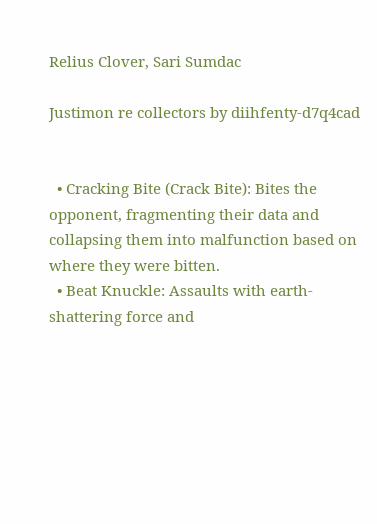Relius Clover, Sari Sumdac

Justimon re collectors by diihfenty-d7q4cad


  • Cracking Bite (Crack Bite): Bites the opponent, fragmenting their data and collapsing them into malfunction based on where they were bitten.
  • Beat Knuckle: Assaults with earth-shattering force and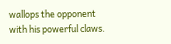wallops the opponent with his powerful claws.